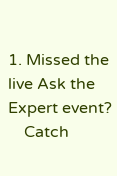1. Missed the live Ask the Expert event?
    Catch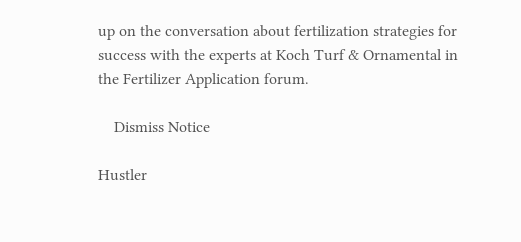up on the conversation about fertilization strategies for success with the experts at Koch Turf & Ornamental in the Fertilizer Application forum.

    Dismiss Notice

Hustler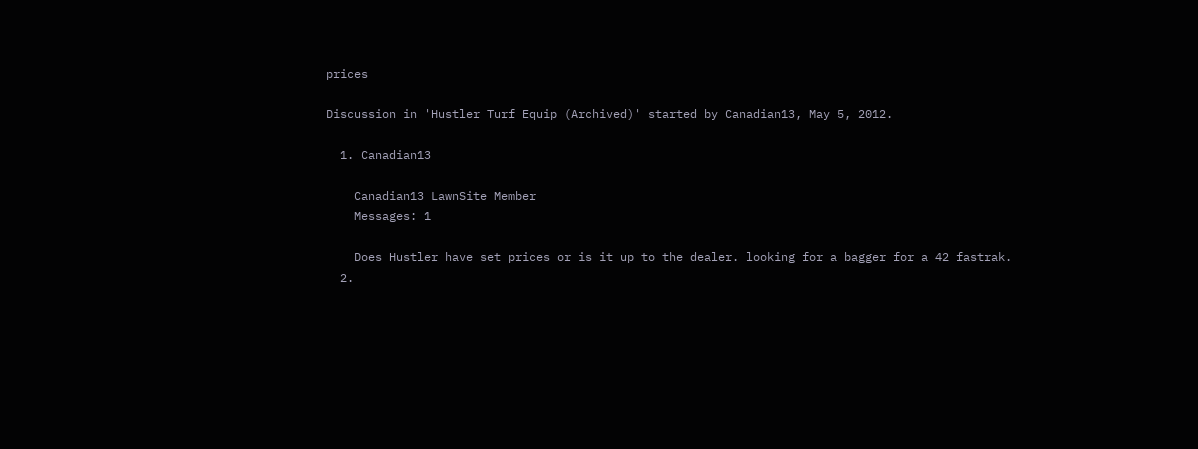prices

Discussion in 'Hustler Turf Equip (Archived)' started by Canadian13, May 5, 2012.

  1. Canadian13

    Canadian13 LawnSite Member
    Messages: 1

    Does Hustler have set prices or is it up to the dealer. looking for a bagger for a 42 fastrak.
  2.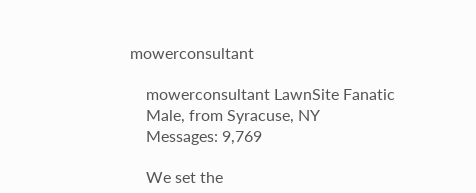mowerconsultant

    mowerconsultant LawnSite Fanatic
    Male, from Syracuse, NY
    Messages: 9,769

    We set the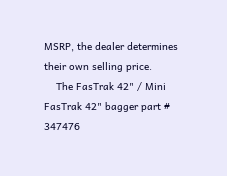MSRP, the dealer determines their own selling price.
    The FasTrak 42" / Mini FasTrak 42" bagger part # 347476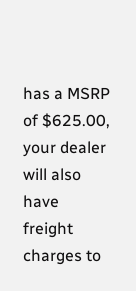has a MSRP of $625.00, your dealer will also have freight charges to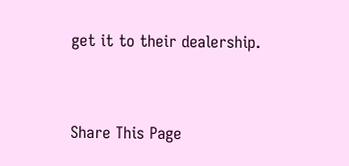get it to their dealership.


Share This Page